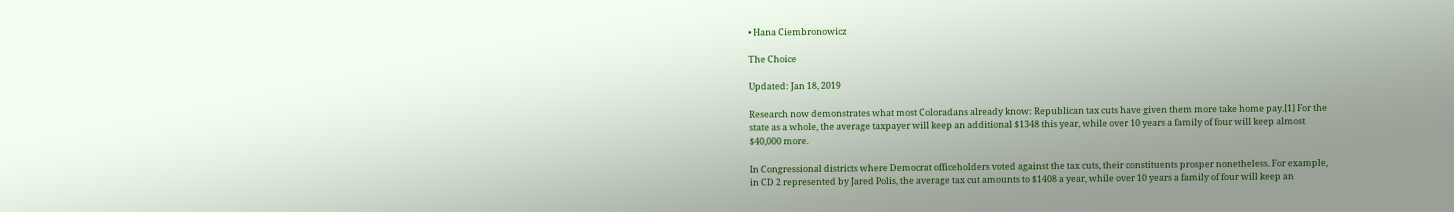• Hana Ciembronowicz

The Choice

Updated: Jan 18, 2019

Research now demonstrates what most Coloradans already know: Republican tax cuts have given them more take home pay.[1] For the state as a whole, the average taxpayer will keep an additional $1348 this year, while over 10 years a family of four will keep almost $40,000 more.

In Congressional districts where Democrat officeholders voted against the tax cuts, their constituents prosper nonetheless. For example, in CD 2 represented by Jared Polis, the average tax cut amounts to $1408 a year, while over 10 years a family of four will keep an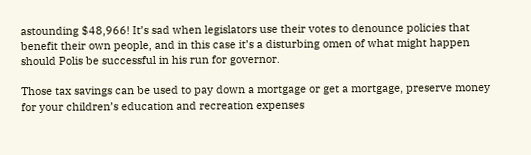astounding $48,966! It’s sad when legislators use their votes to denounce policies that benefit their own people, and in this case it’s a disturbing omen of what might happen should Polis be successful in his run for governor.

Those tax savings can be used to pay down a mortgage or get a mortgage, preserve money for your children’s education and recreation expenses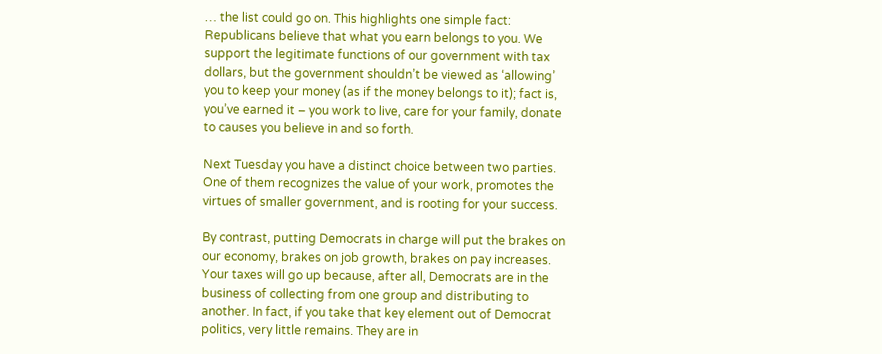… the list could go on. This highlights one simple fact: Republicans believe that what you earn belongs to you. We support the legitimate functions of our government with tax dollars, but the government shouldn’t be viewed as ‘allowing’ you to keep your money (as if the money belongs to it); fact is, you’ve earned it – you work to live, care for your family, donate to causes you believe in and so forth.

Next Tuesday you have a distinct choice between two parties. One of them recognizes the value of your work, promotes the virtues of smaller government, and is rooting for your success.

By contrast, putting Democrats in charge will put the brakes on our economy, brakes on job growth, brakes on pay increases. Your taxes will go up because, after all, Democrats are in the business of collecting from one group and distributing to another. In fact, if you take that key element out of Democrat politics, very little remains. They are in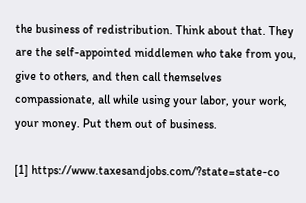the business of redistribution. Think about that. They are the self-appointed middlemen who take from you, give to others, and then call themselves compassionate, all while using your labor, your work, your money. Put them out of business.

[1] https://www.taxesandjobs.com/?state=state-co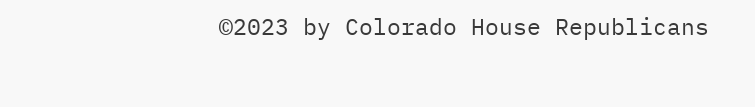©2023 by Colorado House Republicans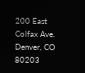200 East Colfax Ave.  Denver, CO  80203